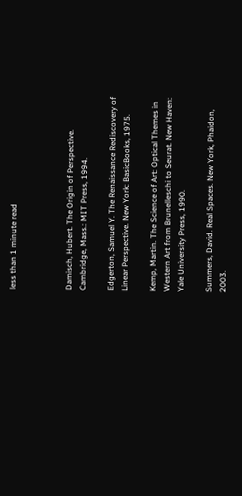less than 1 minute read



Damisch, Hubert. The Origin of Perspective. Cambridge, Mass.: MIT Press, 1994.

Edgerton, Samuel Y. The Renaissance Rediscovery of Linear Perspective. New York: BasicBooks, 1975.

Kemp, Martin. The Science of Art: Optical Themes in Western Art from Brunelleschi to Seurat. New Haven: Yale University Press, 1990.

Summers, David. Real Spaces. New York, Phaidon, 2003.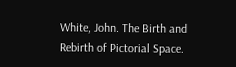White, John. The Birth and Rebirth of Pictorial Space.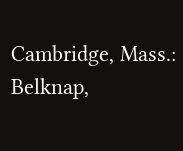Cambridge, Mass.: Belknap,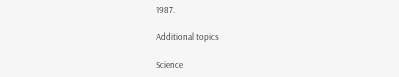1987.

Additional topics

Science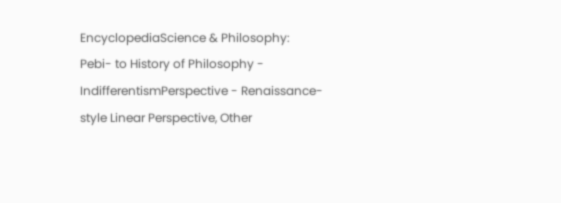EncyclopediaScience & Philosophy: Pebi- to History of Philosophy - IndifferentismPerspective - Renaissance-style Linear Perspective, Other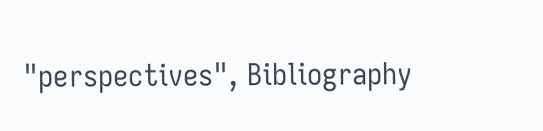"perspectives", Bibliography